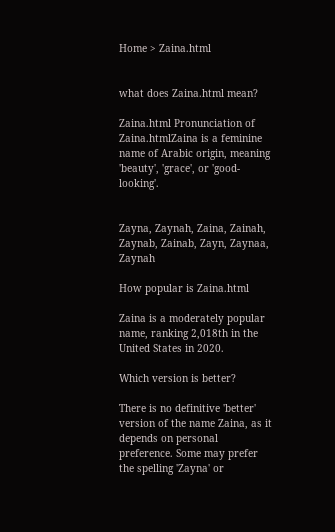Home > Zaina.html


what does Zaina.html mean?

Zaina.html Pronunciation of Zaina.htmlZaina is a feminine name of Arabic origin, meaning 'beauty', 'grace', or 'good-looking'.


Zayna, Zaynah, Zaina, Zainah, Zaynab, Zainab, Zayn, Zaynaa, Zaynah

How popular is Zaina.html

Zaina is a moderately popular name, ranking 2,018th in the United States in 2020.

Which version is better?

There is no definitive 'better' version of the name Zaina, as it depends on personal preference. Some may prefer the spelling 'Zayna' or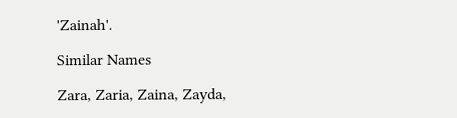'Zainah'.

Similar Names

Zara, Zaria, Zaina, Zayda,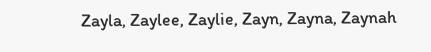Zayla, Zaylee, Zaylie, Zayn, Zayna, Zaynah